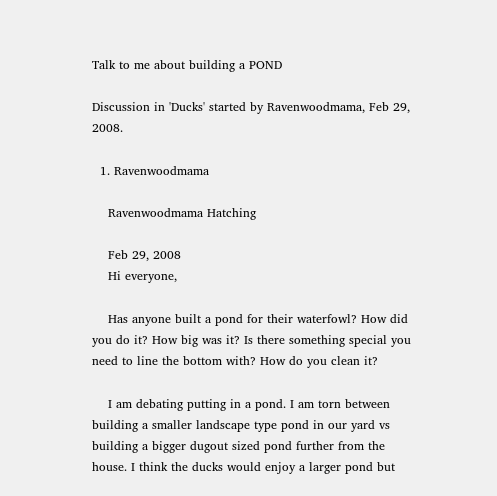Talk to me about building a POND

Discussion in 'Ducks' started by Ravenwoodmama, Feb 29, 2008.

  1. Ravenwoodmama

    Ravenwoodmama Hatching

    Feb 29, 2008
    Hi everyone,

    Has anyone built a pond for their waterfowl? How did you do it? How big was it? Is there something special you need to line the bottom with? How do you clean it?

    I am debating putting in a pond. I am torn between building a smaller landscape type pond in our yard vs building a bigger dugout sized pond further from the house. I think the ducks would enjoy a larger pond but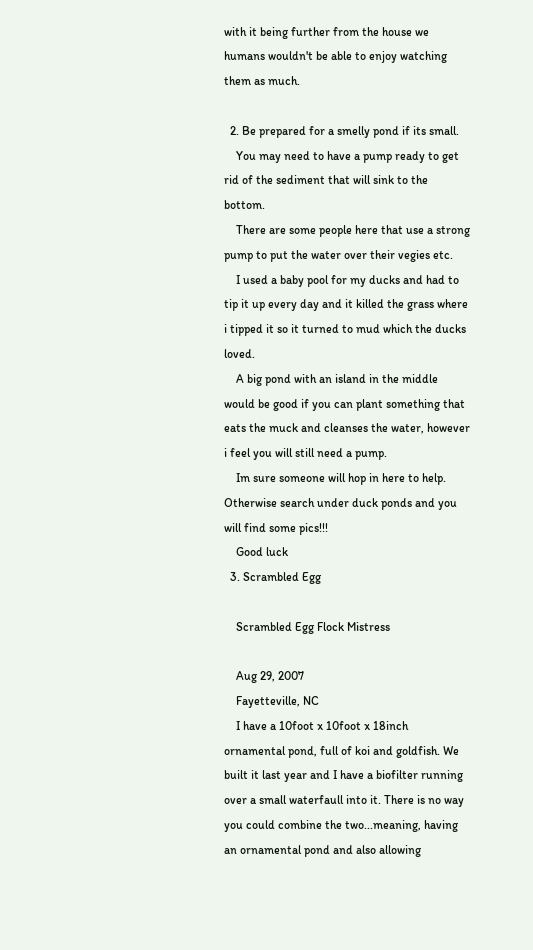with it being further from the house we humans wouldn't be able to enjoy watching them as much.

  2. Be prepared for a smelly pond if its small.
    You may need to have a pump ready to get rid of the sediment that will sink to the bottom.
    There are some people here that use a strong pump to put the water over their vegies etc.
    I used a baby pool for my ducks and had to tip it up every day and it killed the grass where i tipped it so it turned to mud which the ducks loved.
    A big pond with an island in the middle would be good if you can plant something that eats the muck and cleanses the water, however i feel you will still need a pump.
    Im sure someone will hop in here to help. Otherwise search under duck ponds and you will find some pics!!!
    Good luck
  3. Scrambled Egg

    Scrambled Egg Flock Mistress

    Aug 29, 2007
    Fayetteville, NC
    I have a 10foot x 10foot x 18inch ornamental pond, full of koi and goldfish. We built it last year and I have a biofilter running over a small waterfaull into it. There is no way you could combine the two...meaning, having an ornamental pond and also allowing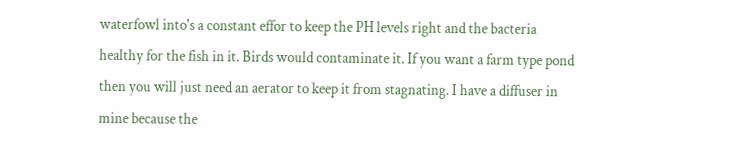waterfowl into's a constant effor to keep the PH levels right and the bacteria healthy for the fish in it. Birds would contaminate it. If you want a farm type pond then you will just need an aerator to keep it from stagnating. I have a diffuser in mine because the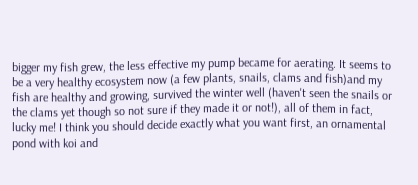bigger my fish grew, the less effective my pump became for aerating. It seems to be a very healthy ecosystem now (a few plants, snails, clams and fish)and my fish are healthy and growing, survived the winter well (haven't seen the snails or the clams yet though so not sure if they made it or not!), all of them in fact, lucky me! I think you should decide exactly what you want first, an ornamental pond with koi and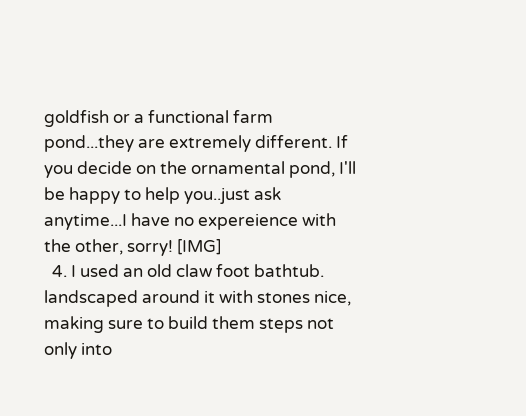goldfish or a functional farm pond...they are extremely different. If you decide on the ornamental pond, I'll be happy to help you..just ask anytime...I have no expereience with the other, sorry! [IMG]
  4. I used an old claw foot bathtub. landscaped around it with stones nice, making sure to build them steps not only into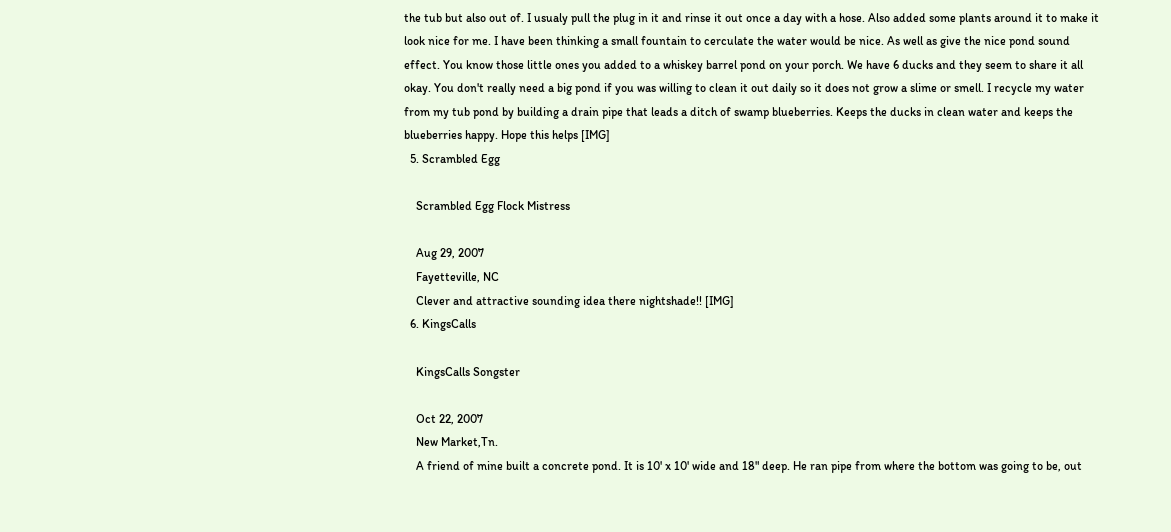the tub but also out of. I usualy pull the plug in it and rinse it out once a day with a hose. Also added some plants around it to make it look nice for me. I have been thinking a small fountain to cerculate the water would be nice. As well as give the nice pond sound effect. You know those little ones you added to a whiskey barrel pond on your porch. We have 6 ducks and they seem to share it all okay. You don't really need a big pond if you was willing to clean it out daily so it does not grow a slime or smell. I recycle my water from my tub pond by building a drain pipe that leads a ditch of swamp blueberries. Keeps the ducks in clean water and keeps the blueberries happy. Hope this helps [IMG]
  5. Scrambled Egg

    Scrambled Egg Flock Mistress

    Aug 29, 2007
    Fayetteville, NC
    Clever and attractive sounding idea there nightshade!! [IMG]
  6. KingsCalls

    KingsCalls Songster

    Oct 22, 2007
    New Market,Tn.
    A friend of mine built a concrete pond. It is 10' x 10' wide and 18" deep. He ran pipe from where the bottom was going to be, out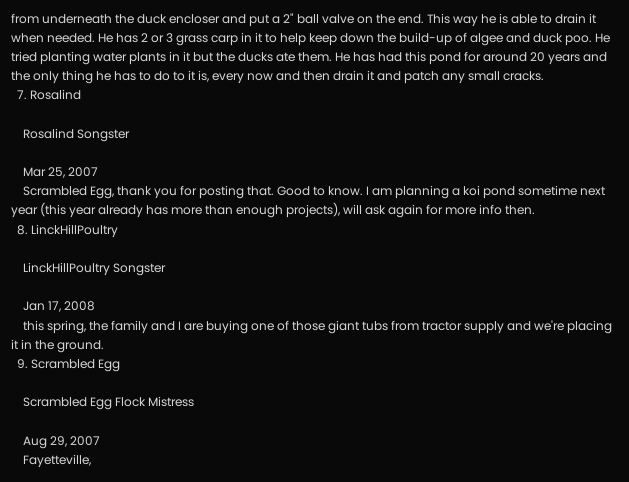from underneath the duck encloser and put a 2" ball valve on the end. This way he is able to drain it when needed. He has 2 or 3 grass carp in it to help keep down the build-up of algee and duck poo. He tried planting water plants in it but the ducks ate them. He has had this pond for around 20 years and the only thing he has to do to it is, every now and then drain it and patch any small cracks.
  7. Rosalind

    Rosalind Songster

    Mar 25, 2007
    Scrambled Egg, thank you for posting that. Good to know. I am planning a koi pond sometime next year (this year already has more than enough projects), will ask again for more info then.
  8. LinckHillPoultry

    LinckHillPoultry Songster

    Jan 17, 2008
    this spring, the family and I are buying one of those giant tubs from tractor supply and we're placing it in the ground.
  9. Scrambled Egg

    Scrambled Egg Flock Mistress

    Aug 29, 2007
    Fayetteville,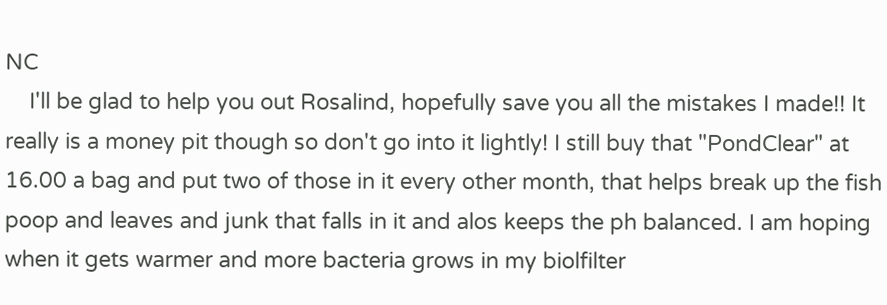NC
    I'll be glad to help you out Rosalind, hopefully save you all the mistakes I made!! It really is a money pit though so don't go into it lightly! I still buy that "PondClear" at 16.00 a bag and put two of those in it every other month, that helps break up the fish poop and leaves and junk that falls in it and alos keeps the ph balanced. I am hoping when it gets warmer and more bacteria grows in my biolfilter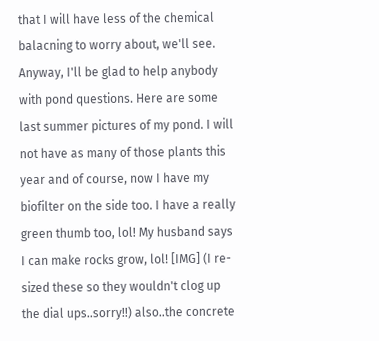that I will have less of the chemical balacning to worry about, we'll see. Anyway, I'll be glad to help anybody with pond questions. Here are some last summer pictures of my pond. I will not have as many of those plants this year and of course, now I have my biofilter on the side too. I have a really green thumb too, lol! My husband says I can make rocks grow, lol! [IMG] (I re-sized these so they wouldn't clog up the dial ups..sorry!!) also..the concrete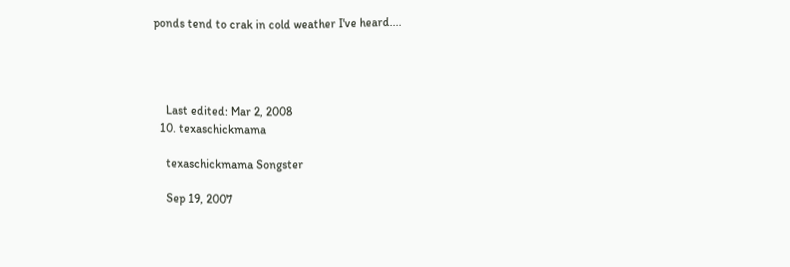ponds tend to crak in cold weather I've heard....




    Last edited: Mar 2, 2008
  10. texaschickmama

    texaschickmama Songster

    Sep 19, 2007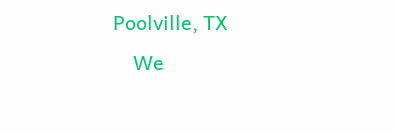Poolville, TX
    We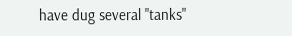have dug several "tanks"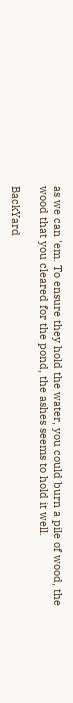as we can 'em. To ensure they hold the water, you could burn a pile of wood, the wood that you cleared for the pond, the ashes seems to hold it well.

BackYard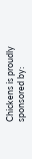Chickens is proudly sponsored by: